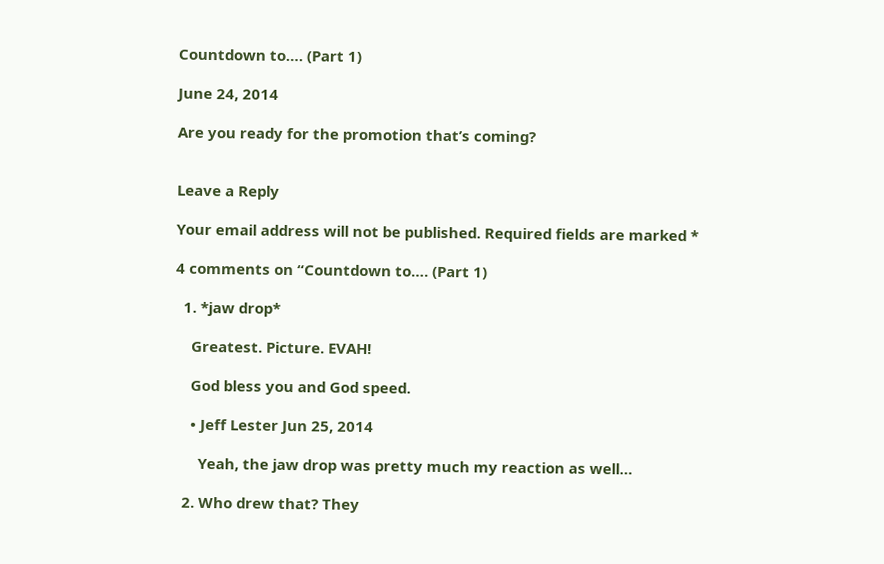Countdown to…. (Part 1)

June 24, 2014

Are you ready for the promotion that’s coming?


Leave a Reply

Your email address will not be published. Required fields are marked *

4 comments on “Countdown to…. (Part 1)

  1. *jaw drop*

    Greatest. Picture. EVAH!

    God bless you and God speed.

    • Jeff Lester Jun 25, 2014

      Yeah, the jaw drop was pretty much my reaction as well…

  2. Who drew that? They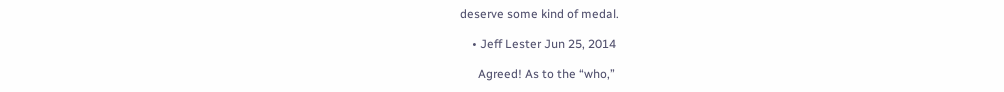deserve some kind of medal.

    • Jeff Lester Jun 25, 2014

      Agreed! As to the “who,”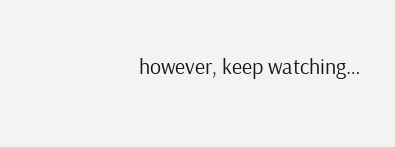however, keep watching…